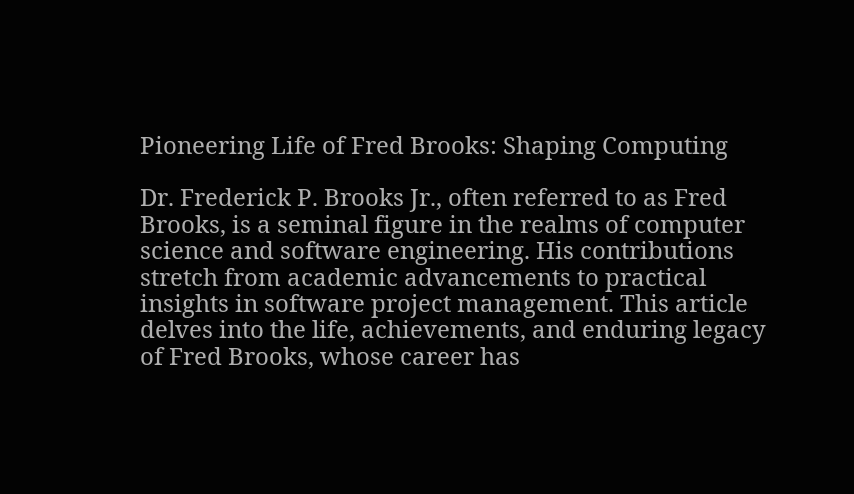Pioneering Life of Fred Brooks: Shaping Computing

Dr. Frederick P. Brooks Jr., often referred to as Fred Brooks, is a seminal figure in the realms of computer science and software engineering. His contributions stretch from academic advancements to practical insights in software project management. This article delves into the life, achievements, and enduring legacy of Fred Brooks, whose career has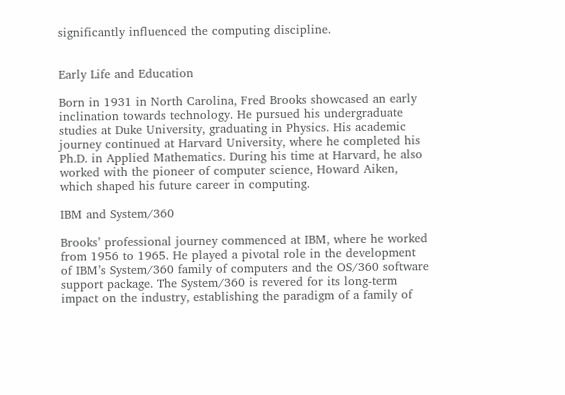significantly influenced the computing discipline.


Early Life and Education

Born in 1931 in North Carolina, Fred Brooks showcased an early inclination towards technology. He pursued his undergraduate studies at Duke University, graduating in Physics. His academic journey continued at Harvard University, where he completed his Ph.D. in Applied Mathematics. During his time at Harvard, he also worked with the pioneer of computer science, Howard Aiken, which shaped his future career in computing.

IBM and System/360

Brooks’ professional journey commenced at IBM, where he worked from 1956 to 1965. He played a pivotal role in the development of IBM’s System/360 family of computers and the OS/360 software support package. The System/360 is revered for its long-term impact on the industry, establishing the paradigm of a family of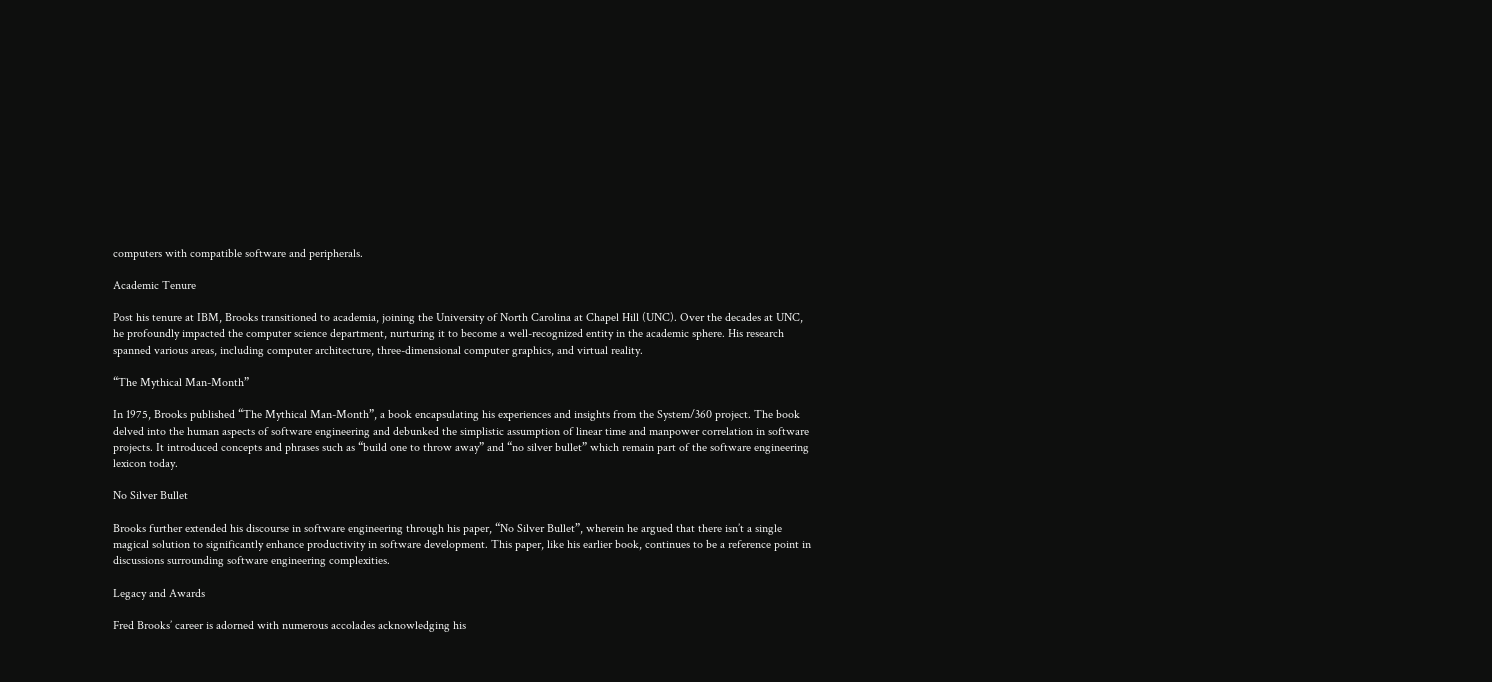computers with compatible software and peripherals.

Academic Tenure

Post his tenure at IBM, Brooks transitioned to academia, joining the University of North Carolina at Chapel Hill (UNC). Over the decades at UNC, he profoundly impacted the computer science department, nurturing it to become a well-recognized entity in the academic sphere. His research spanned various areas, including computer architecture, three-dimensional computer graphics, and virtual reality.

“The Mythical Man-Month”

In 1975, Brooks published “The Mythical Man-Month”, a book encapsulating his experiences and insights from the System/360 project. The book delved into the human aspects of software engineering and debunked the simplistic assumption of linear time and manpower correlation in software projects. It introduced concepts and phrases such as “build one to throw away” and “no silver bullet” which remain part of the software engineering lexicon today.

No Silver Bullet

Brooks further extended his discourse in software engineering through his paper, “No Silver Bullet”, wherein he argued that there isn’t a single magical solution to significantly enhance productivity in software development. This paper, like his earlier book, continues to be a reference point in discussions surrounding software engineering complexities.

Legacy and Awards

Fred Brooks’ career is adorned with numerous accolades acknowledging his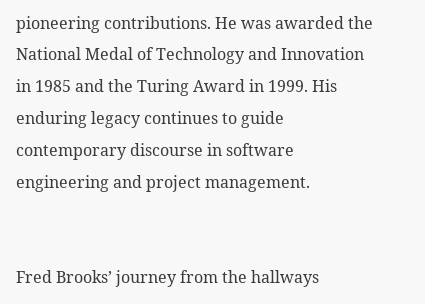pioneering contributions. He was awarded the National Medal of Technology and Innovation in 1985 and the Turing Award in 1999. His enduring legacy continues to guide contemporary discourse in software engineering and project management.


Fred Brooks’ journey from the hallways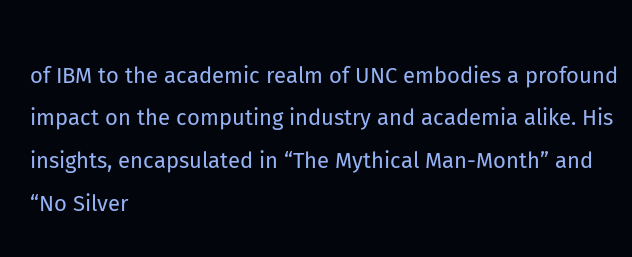of IBM to the academic realm of UNC embodies a profound impact on the computing industry and academia alike. His insights, encapsulated in “The Mythical Man-Month” and “No Silver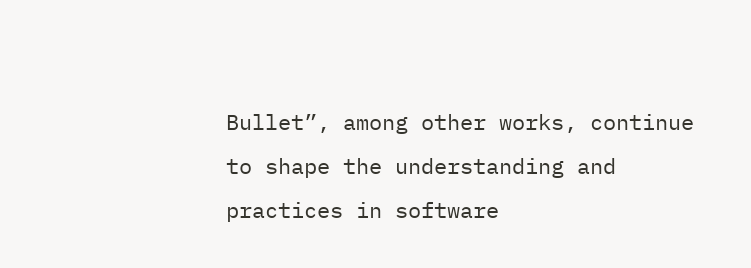Bullet”, among other works, continue to shape the understanding and practices in software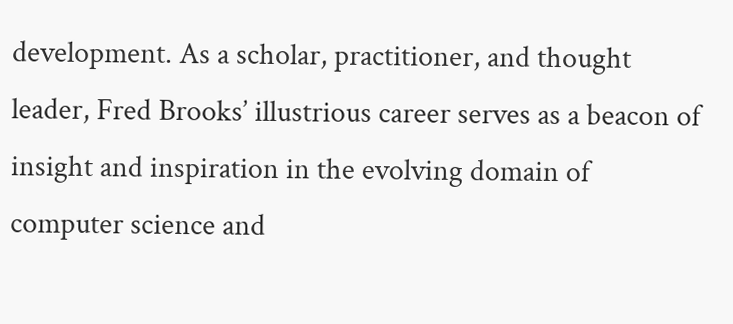development. As a scholar, practitioner, and thought leader, Fred Brooks’ illustrious career serves as a beacon of insight and inspiration in the evolving domain of computer science and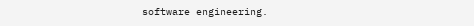software engineering.